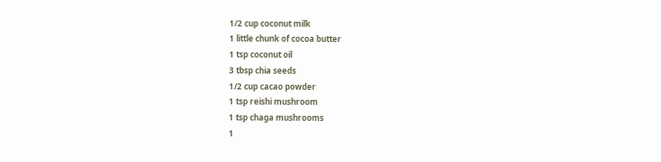1/2 cup coconut milk
1 little chunk of cocoa butter
1 tsp coconut oil
3 tbsp chia seeds
1/2 cup cacao powder
1 tsp reishi mushroom
1 tsp chaga mushrooms
1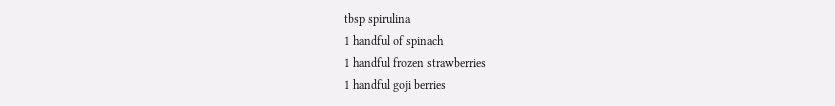tbsp spirulina
1 handful of spinach
1 handful frozen strawberries
1 handful goji berries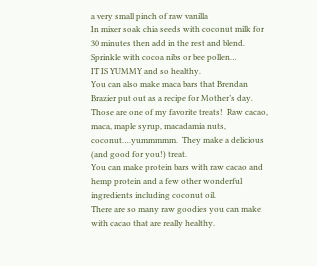a very small pinch of raw vanilla
In mixer soak chia seeds with coconut milk for 30 minutes then add in the rest and blend.
Sprinkle with cocoa nibs or bee pollen…
IT IS YUMMY and so healthy.
You can also make maca bars that Brendan Brazier put out as a recipe for Mother’s day.  Those are one of my favorite treats!  Raw cacao, maca, maple syrup, macadamia nuts, coconut….yummmmm.  They make a delicious (and good for you!) treat.
You can make protein bars with raw cacao and hemp protein and a few other wonderful ingredients including coconut oil.
There are so many raw goodies you can make with cacao that are really healthy.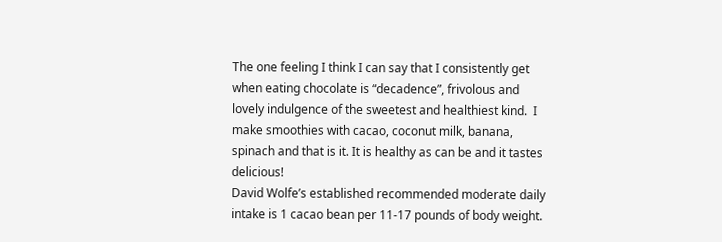The one feeling I think I can say that I consistently get when eating chocolate is “decadence”, frivolous and lovely indulgence of the sweetest and healthiest kind.  I make smoothies with cacao, coconut milk, banana, spinach and that is it. It is healthy as can be and it tastes delicious!
David Wolfe’s established recommended moderate daily intake is 1 cacao bean per 11-17 pounds of body weight.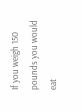If you weigh 150 pounds you would eat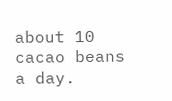about 10 cacao beans a day.